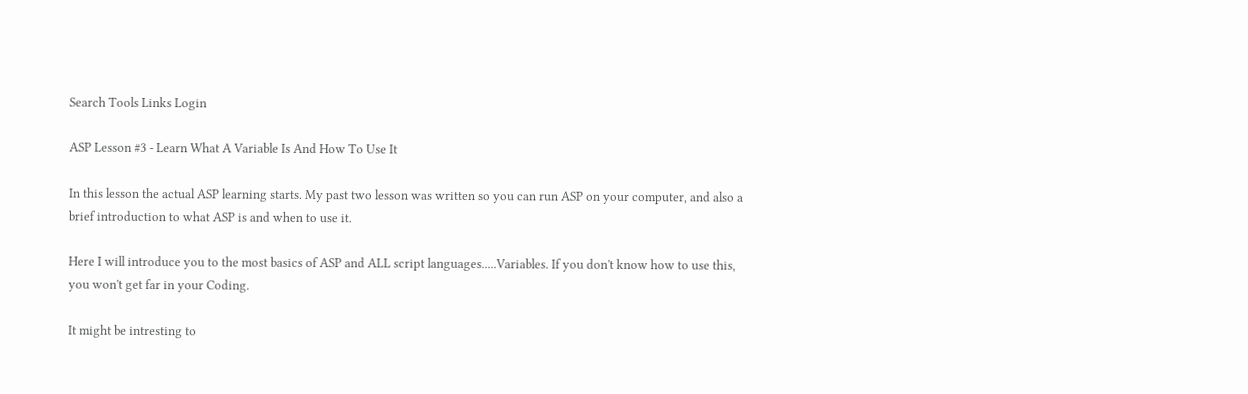Search Tools Links Login

ASP Lesson #3 - Learn What A Variable Is And How To Use It

In this lesson the actual ASP learning starts. My past two lesson was written so you can run ASP on your computer, and also a brief introduction to what ASP is and when to use it.

Here I will introduce you to the most basics of ASP and ALL script languages.....Variables. If you don't know how to use this, you won't get far in your Coding.

It might be intresting to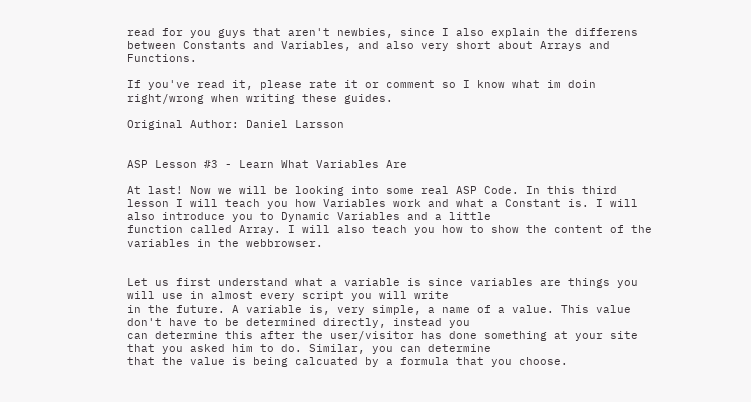read for you guys that aren't newbies, since I also explain the differens between Constants and Variables, and also very short about Arrays and Functions.

If you've read it, please rate it or comment so I know what im doin right/wrong when writing these guides.

Original Author: Daniel Larsson


ASP Lesson #3 - Learn What Variables Are

At last! Now we will be looking into some real ASP Code. In this third
lesson I will teach you how Variables work and what a Constant is. I will also introduce you to Dynamic Variables and a little
function called Array. I will also teach you how to show the content of the variables in the webbrowser.


Let us first understand what a variable is since variables are things you will use in almost every script you will write
in the future. A variable is, very simple, a name of a value. This value don't have to be determined directly, instead you
can determine this after the user/visitor has done something at your site that you asked him to do. Similar, you can determine
that the value is being calcuated by a formula that you choose.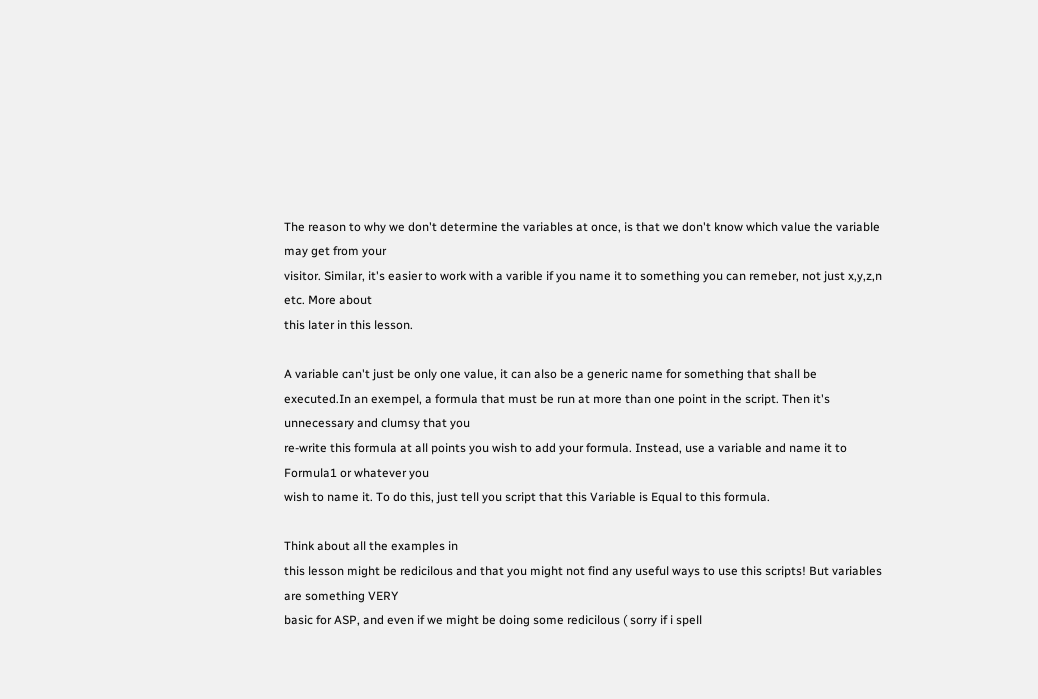The reason to why we don't determine the variables at once, is that we don't know which value the variable may get from your
visitor. Similar, it's easier to work with a varible if you name it to something you can remeber, not just x,y,z,n etc. More about
this later in this lesson.

A variable can't just be only one value, it can also be a generic name for something that shall be
executed.In an exempel, a formula that must be run at more than one point in the script. Then it's unnecessary and clumsy that you
re-write this formula at all points you wish to add your formula. Instead, use a variable and name it to Formula1 or whatever you
wish to name it. To do this, just tell you script that this Variable is Equal to this formula.

Think about all the examples in
this lesson might be redicilous and that you might not find any useful ways to use this scripts! But variables are something VERY
basic for ASP, and even if we might be doing some redicilous ( sorry if i spell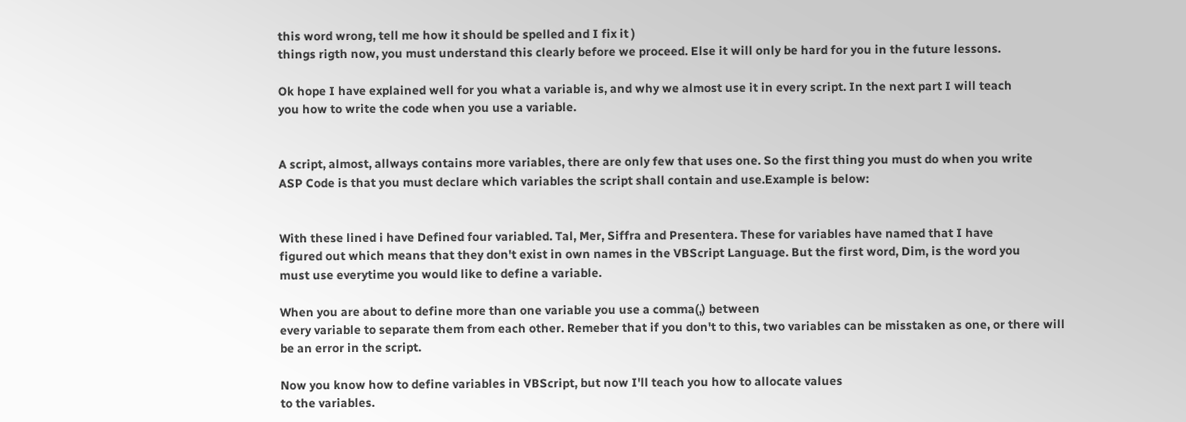this word wrong, tell me how it should be spelled and I fix it )
things rigth now, you must understand this clearly before we proceed. Else it will only be hard for you in the future lessons.

Ok hope I have explained well for you what a variable is, and why we almost use it in every script. In the next part I will teach
you how to write the code when you use a variable.


A script, almost, allways contains more variables, there are only few that uses one. So the first thing you must do when you write
ASP Code is that you must declare which variables the script shall contain and use.Example is below:


With these lined i have Defined four variabled. Tal, Mer, Siffra and Presentera. These for variables have named that I have
figured out which means that they don't exist in own names in the VBScript Language. But the first word, Dim, is the word you
must use everytime you would like to define a variable.

When you are about to define more than one variable you use a comma(,) between
every variable to separate them from each other. Remeber that if you don't to this, two variables can be misstaken as one, or there will
be an error in the script.

Now you know how to define variables in VBScript, but now I'll teach you how to allocate values
to the variables.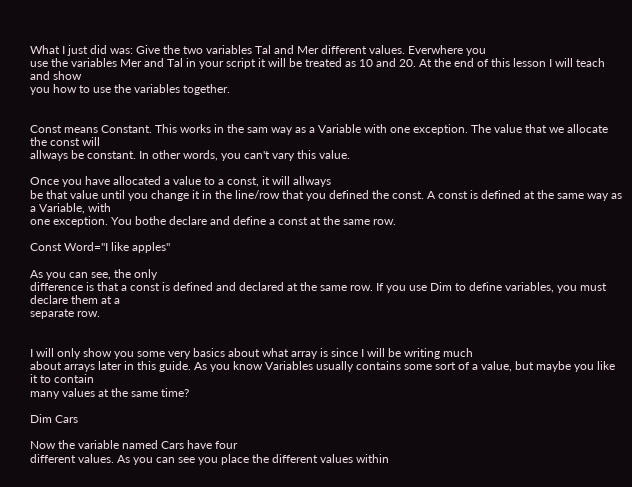What I just did was: Give the two variables Tal and Mer different values. Everwhere you
use the variables Mer and Tal in your script it will be treated as 10 and 20. At the end of this lesson I will teach and show
you how to use the variables together.


Const means Constant. This works in the sam way as a Variable with one exception. The value that we allocate the const will
allways be constant. In other words, you can't vary this value.

Once you have allocated a value to a const, it will allways
be that value until you change it in the line/row that you defined the const. A const is defined at the same way as a Variable, with
one exception. You bothe declare and define a const at the same row.

Const Word="I like apples"

As you can see, the only
difference is that a const is defined and declared at the same row. If you use Dim to define variables, you must declare them at a
separate row.


I will only show you some very basics about what array is since I will be writing much
about arrays later in this guide. As you know Variables usually contains some sort of a value, but maybe you like it to contain
many values at the same time?

Dim Cars

Now the variable named Cars have four
different values. As you can see you place the different values within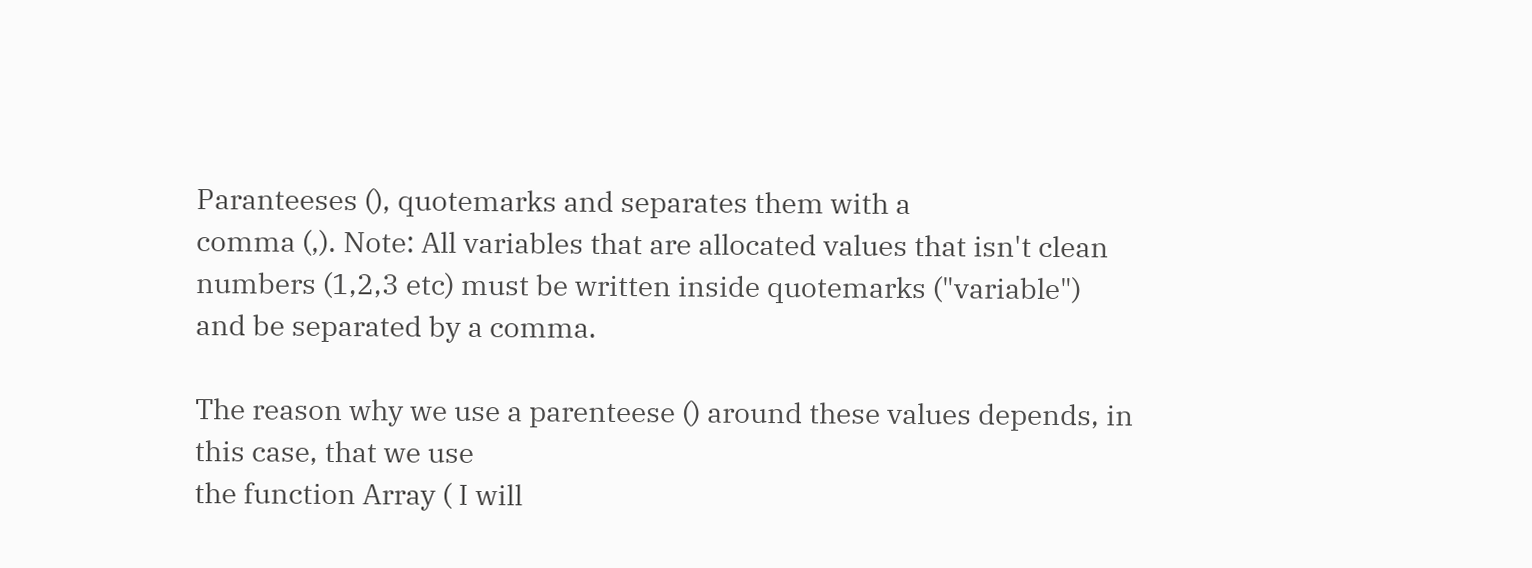Paranteeses (), quotemarks and separates them with a
comma (,). Note: All variables that are allocated values that isn't clean numbers (1,2,3 etc) must be written inside quotemarks ("variable")
and be separated by a comma.

The reason why we use a parenteese () around these values depends, in this case, that we use
the function Array ( I will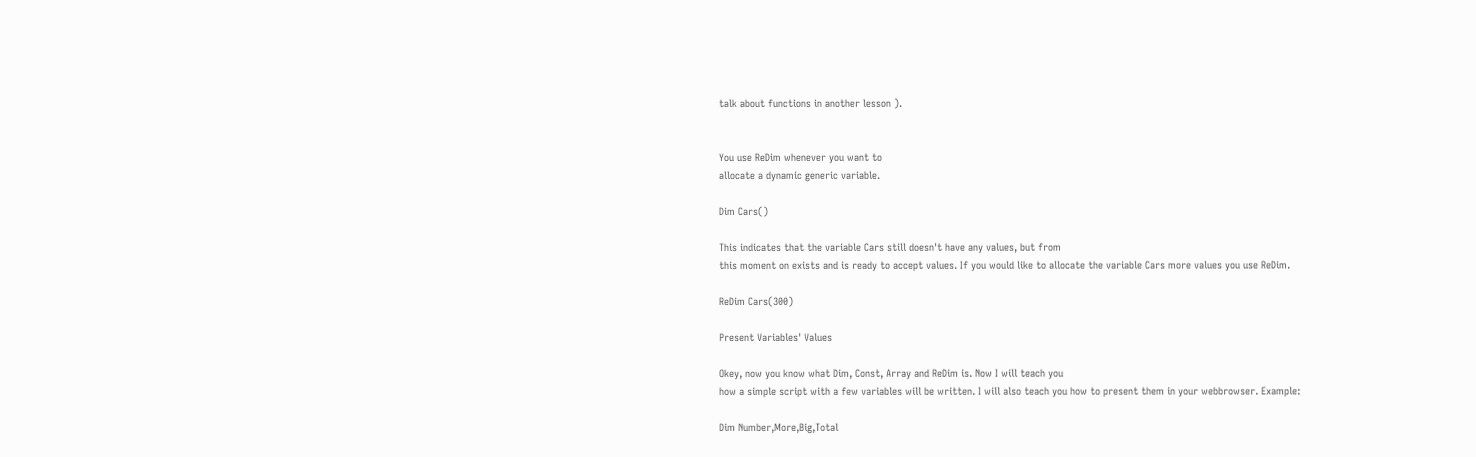talk about functions in another lesson ).


You use ReDim whenever you want to
allocate a dynamic generic variable.

Dim Cars()

This indicates that the variable Cars still doesn't have any values, but from
this moment on exists and is ready to accept values. If you would like to allocate the variable Cars more values you use ReDim.

ReDim Cars(300)

Present Variables' Values

Okey, now you know what Dim, Const, Array and ReDim is. Now I will teach you
how a simple script with a few variables will be written. I will also teach you how to present them in your webbrowser. Example:

Dim Number,More,Big,Total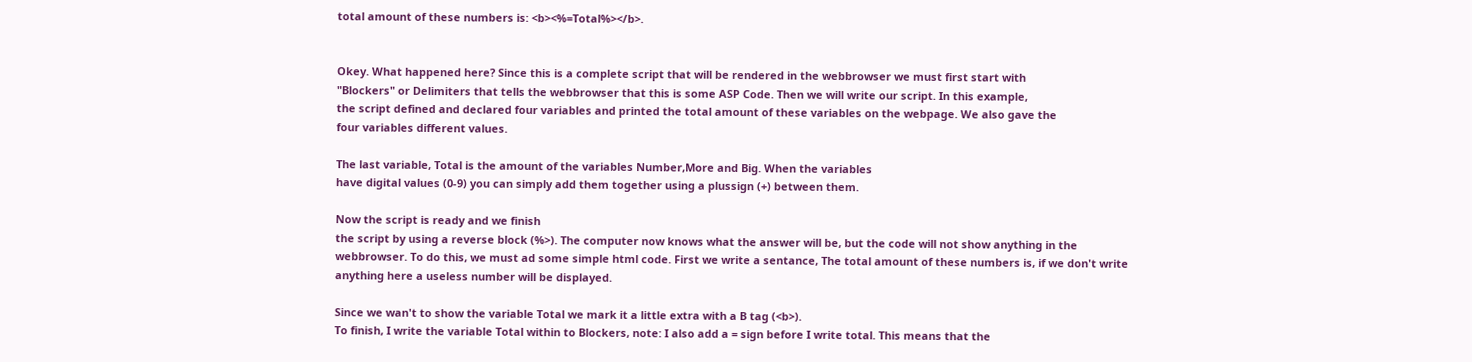total amount of these numbers is: <b><%=Total%></b>.


Okey. What happened here? Since this is a complete script that will be rendered in the webbrowser we must first start with
"Blockers" or Delimiters that tells the webbrowser that this is some ASP Code. Then we will write our script. In this example,
the script defined and declared four variables and printed the total amount of these variables on the webpage. We also gave the
four variables different values.

The last variable, Total is the amount of the variables Number,More and Big. When the variables
have digital values (0-9) you can simply add them together using a plussign (+) between them.

Now the script is ready and we finish
the script by using a reverse block (%>). The computer now knows what the answer will be, but the code will not show anything in the
webbrowser. To do this, we must ad some simple html code. First we write a sentance, The total amount of these numbers is, if we don't write
anything here a useless number will be displayed.

Since we wan't to show the variable Total we mark it a little extra with a B tag (<b>).
To finish, I write the variable Total within to Blockers, note: I also add a = sign before I write total. This means that the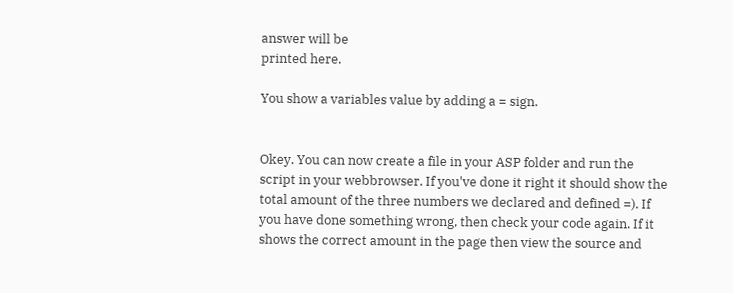answer will be
printed here.

You show a variables value by adding a = sign.


Okey. You can now create a file in your ASP folder and run the script in your webbrowser. If you've done it right it should show the total amount of the three numbers we declared and defined =). If you have done something wrong, then check your code again. If it shows the correct amount in the page then view the source and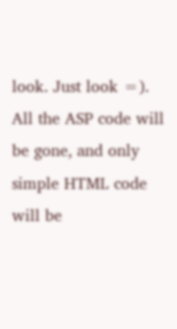look. Just look =). All the ASP code will be gone, and only simple HTML code will be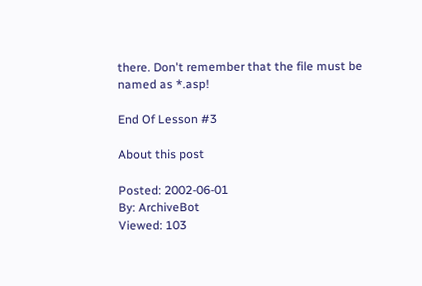there. Don't remember that the file must be named as *.asp!

End Of Lesson #3

About this post

Posted: 2002-06-01
By: ArchiveBot
Viewed: 103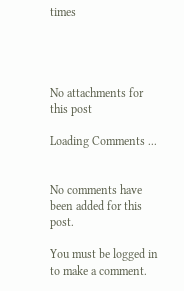times




No attachments for this post

Loading Comments ...


No comments have been added for this post.

You must be logged in to make a comment.